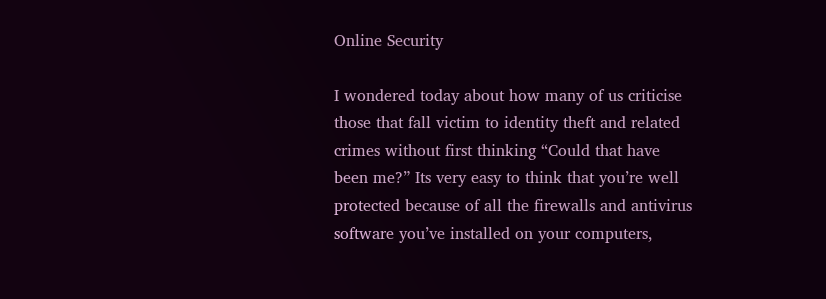Online Security

I wondered today about how many of us criticise those that fall victim to identity theft and related crimes without first thinking “Could that have been me?” Its very easy to think that you’re well protected because of all the firewalls and antivirus software you’ve installed on your computers,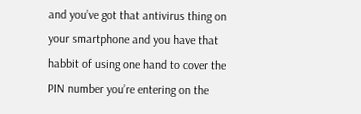and you’ve got that antivirus thing on your smartphone and you have that habbit of using one hand to cover the PIN number you’re entering on the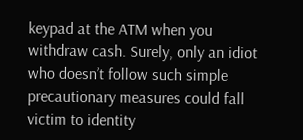keypad at the ATM when you withdraw cash. Surely, only an idiot who doesn’t follow such simple precautionary measures could fall victim to identity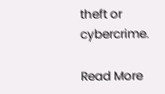theft or cybercrime.

Read More